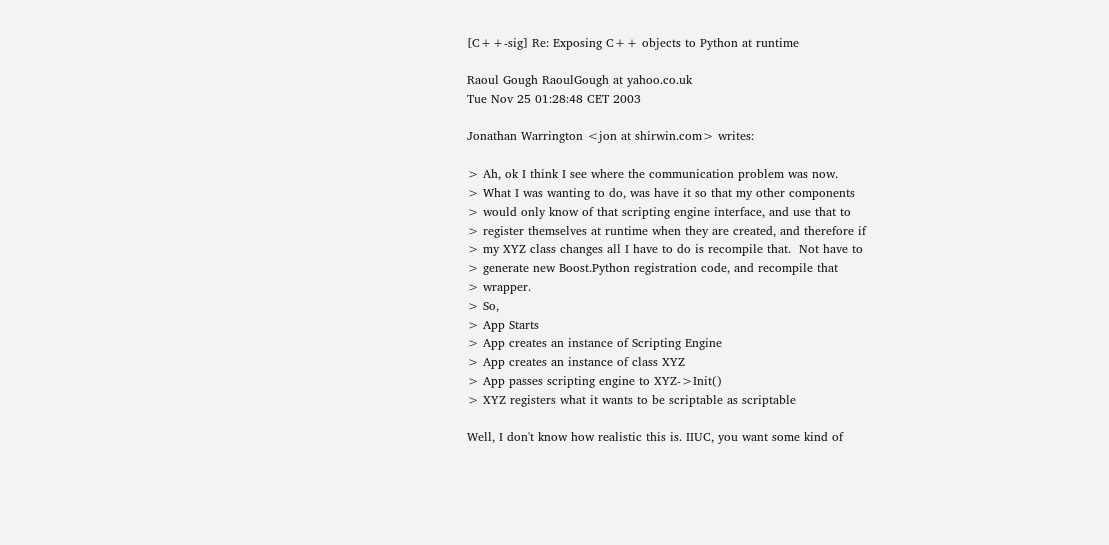[C++-sig] Re: Exposing C++ objects to Python at runtime

Raoul Gough RaoulGough at yahoo.co.uk
Tue Nov 25 01:28:48 CET 2003

Jonathan Warrington <jon at shirwin.com> writes:

> Ah, ok I think I see where the communication problem was now.
> What I was wanting to do, was have it so that my other components
> would only know of that scripting engine interface, and use that to
> register themselves at runtime when they are created, and therefore if
> my XYZ class changes all I have to do is recompile that.  Not have to
> generate new Boost.Python registration code, and recompile that
> wrapper.
> So,
> App Starts
> App creates an instance of Scripting Engine
> App creates an instance of class XYZ
> App passes scripting engine to XYZ->Init()
> XYZ registers what it wants to be scriptable as scriptable

Well, I don't know how realistic this is. IIUC, you want some kind of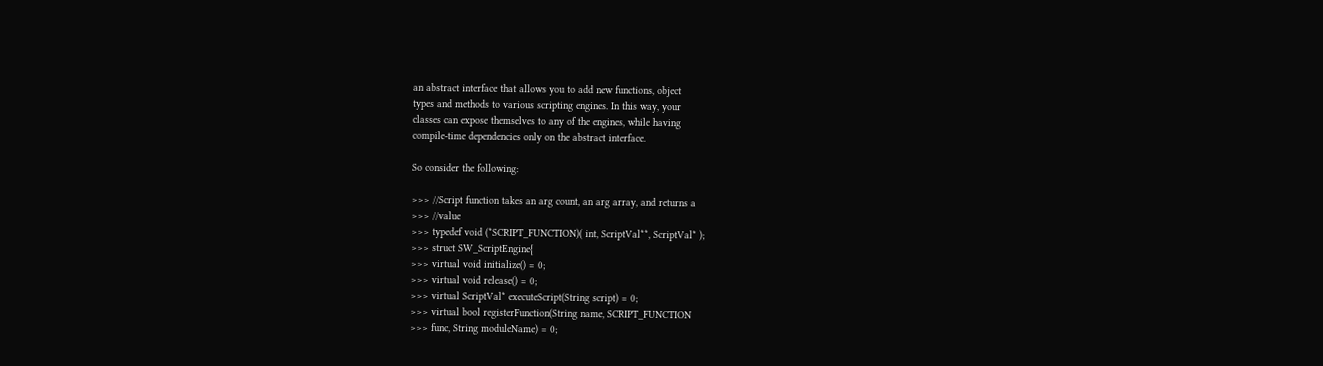an abstract interface that allows you to add new functions, object
types and methods to various scripting engines. In this way, your
classes can expose themselves to any of the engines, while having
compile-time dependencies only on the abstract interface.

So consider the following:

>>> //Script function takes an arg count, an arg array, and returns a
>>> //value
>>> typedef void (*SCRIPT_FUNCTION)( int, ScriptVal**, ScriptVal* );
>>> struct SW_ScriptEngine{
>>> virtual void initialize() = 0;
>>> virtual void release() = 0;
>>> virtual ScriptVal* executeScript(String script) = 0;
>>> virtual bool registerFunction(String name, SCRIPT_FUNCTION
>>> func, String moduleName) = 0;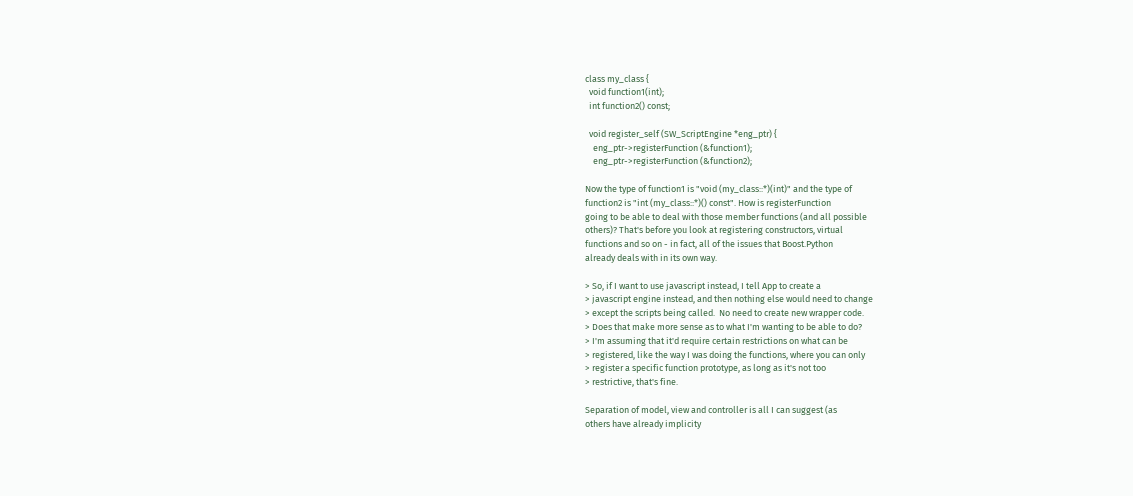class my_class {
  void function1(int);
  int function2() const;

  void register_self (SW_ScriptEngine *eng_ptr) {
    eng_ptr->registerFunction (&function1);
    eng_ptr->registerFunction (&function2);

Now the type of function1 is "void (my_class::*)(int)" and the type of
function2 is "int (my_class::*)() const". How is registerFunction
going to be able to deal with those member functions (and all possible
others)? That's before you look at registering constructors, virtual
functions and so on - in fact, all of the issues that Boost.Python
already deals with in its own way.

> So, if I want to use javascript instead, I tell App to create a
> javascript engine instead, and then nothing else would need to change
> except the scripts being called.  No need to create new wrapper code.
> Does that make more sense as to what I'm wanting to be able to do?
> I'm assuming that it'd require certain restrictions on what can be
> registered, like the way I was doing the functions, where you can only
> register a specific function prototype, as long as it's not too
> restrictive, that's fine.

Separation of model, view and controller is all I can suggest (as
others have already implicity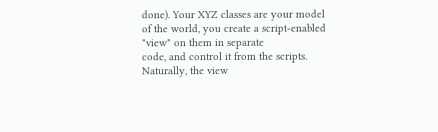done). Your XYZ classes are your model
of the world, you create a script-enabled "view" on them in separate
code, and control it from the scripts. Naturally, the view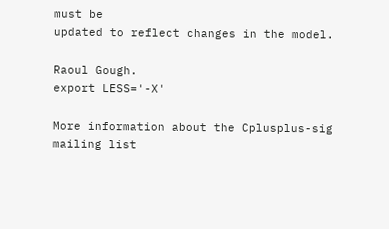must be
updated to reflect changes in the model.

Raoul Gough.
export LESS='-X'

More information about the Cplusplus-sig mailing list